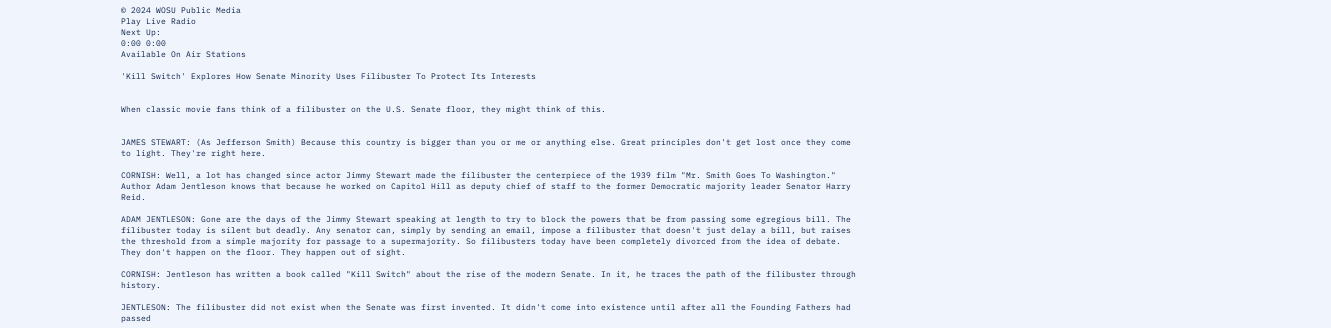© 2024 WOSU Public Media
Play Live Radio
Next Up:
0:00 0:00
Available On Air Stations

'Kill Switch' Explores How Senate Minority Uses Filibuster To Protect Its Interests


When classic movie fans think of a filibuster on the U.S. Senate floor, they might think of this.


JAMES STEWART: (As Jefferson Smith) Because this country is bigger than you or me or anything else. Great principles don't get lost once they come to light. They're right here.

CORNISH: Well, a lot has changed since actor Jimmy Stewart made the filibuster the centerpiece of the 1939 film "Mr. Smith Goes To Washington." Author Adam Jentleson knows that because he worked on Capitol Hill as deputy chief of staff to the former Democratic majority leader Senator Harry Reid.

ADAM JENTLESON: Gone are the days of the Jimmy Stewart speaking at length to try to block the powers that be from passing some egregious bill. The filibuster today is silent but deadly. Any senator can, simply by sending an email, impose a filibuster that doesn't just delay a bill, but raises the threshold from a simple majority for passage to a supermajority. So filibusters today have been completely divorced from the idea of debate. They don't happen on the floor. They happen out of sight.

CORNISH: Jentleson has written a book called "Kill Switch" about the rise of the modern Senate. In it, he traces the path of the filibuster through history.

JENTLESON: The filibuster did not exist when the Senate was first invented. It didn't come into existence until after all the Founding Fathers had passed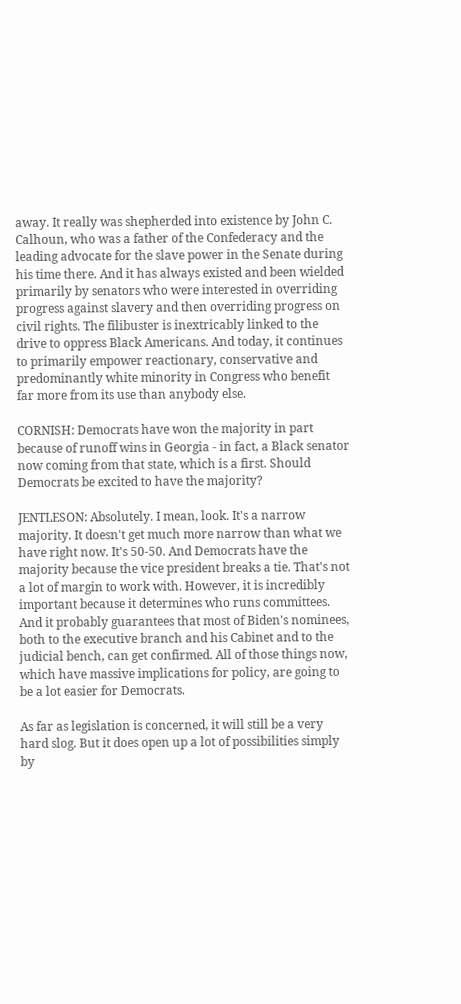away. It really was shepherded into existence by John C. Calhoun, who was a father of the Confederacy and the leading advocate for the slave power in the Senate during his time there. And it has always existed and been wielded primarily by senators who were interested in overriding progress against slavery and then overriding progress on civil rights. The filibuster is inextricably linked to the drive to oppress Black Americans. And today, it continues to primarily empower reactionary, conservative and predominantly white minority in Congress who benefit far more from its use than anybody else.

CORNISH: Democrats have won the majority in part because of runoff wins in Georgia - in fact, a Black senator now coming from that state, which is a first. Should Democrats be excited to have the majority?

JENTLESON: Absolutely. I mean, look. It's a narrow majority. It doesn't get much more narrow than what we have right now. It's 50-50. And Democrats have the majority because the vice president breaks a tie. That's not a lot of margin to work with. However, it is incredibly important because it determines who runs committees. And it probably guarantees that most of Biden's nominees, both to the executive branch and his Cabinet and to the judicial bench, can get confirmed. All of those things now, which have massive implications for policy, are going to be a lot easier for Democrats.

As far as legislation is concerned, it will still be a very hard slog. But it does open up a lot of possibilities simply by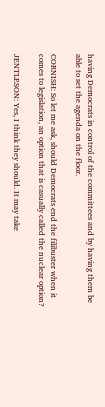having Democrats in control of the committees and by having them be able to set the agenda on the floor.

CORNISH: So let me ask, should Democrats end the filibuster when it comes to legislation, an option that is casually called the nuclear option?

JENTLESON: Yes, I think they should. It may take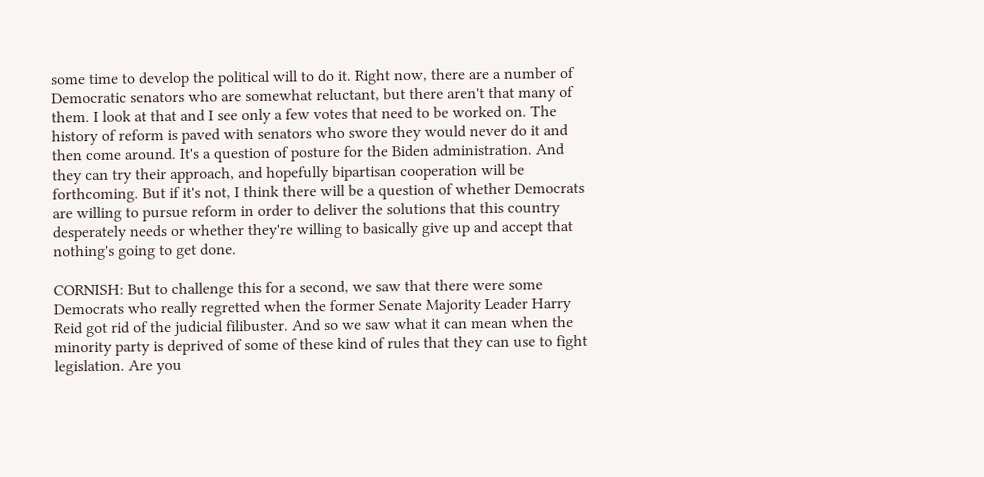some time to develop the political will to do it. Right now, there are a number of Democratic senators who are somewhat reluctant, but there aren't that many of them. I look at that and I see only a few votes that need to be worked on. The history of reform is paved with senators who swore they would never do it and then come around. It's a question of posture for the Biden administration. And they can try their approach, and hopefully bipartisan cooperation will be forthcoming. But if it's not, I think there will be a question of whether Democrats are willing to pursue reform in order to deliver the solutions that this country desperately needs or whether they're willing to basically give up and accept that nothing's going to get done.

CORNISH: But to challenge this for a second, we saw that there were some Democrats who really regretted when the former Senate Majority Leader Harry Reid got rid of the judicial filibuster. And so we saw what it can mean when the minority party is deprived of some of these kind of rules that they can use to fight legislation. Are you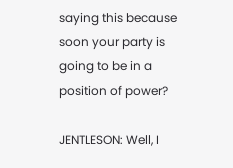saying this because soon your party is going to be in a position of power?

JENTLESON: Well, I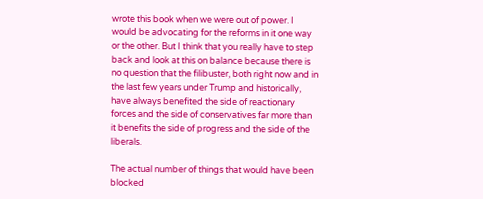wrote this book when we were out of power. I would be advocating for the reforms in it one way or the other. But I think that you really have to step back and look at this on balance because there is no question that the filibuster, both right now and in the last few years under Trump and historically, have always benefited the side of reactionary forces and the side of conservatives far more than it benefits the side of progress and the side of the liberals.

The actual number of things that would have been blocked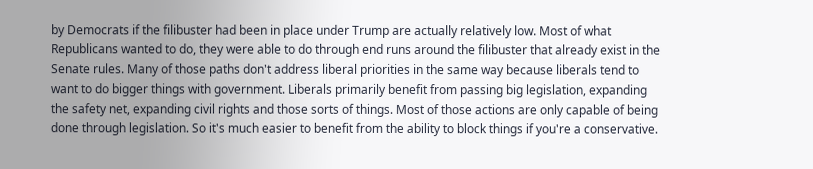by Democrats if the filibuster had been in place under Trump are actually relatively low. Most of what Republicans wanted to do, they were able to do through end runs around the filibuster that already exist in the Senate rules. Many of those paths don't address liberal priorities in the same way because liberals tend to want to do bigger things with government. Liberals primarily benefit from passing big legislation, expanding the safety net, expanding civil rights and those sorts of things. Most of those actions are only capable of being done through legislation. So it's much easier to benefit from the ability to block things if you're a conservative.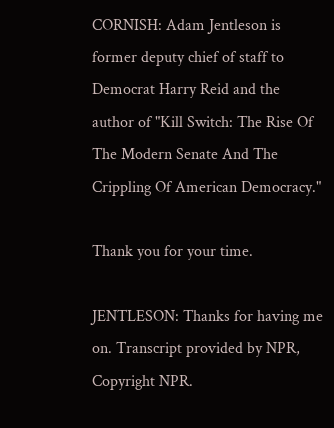CORNISH: Adam Jentleson is former deputy chief of staff to Democrat Harry Reid and the author of "Kill Switch: The Rise Of The Modern Senate And The Crippling Of American Democracy."

Thank you for your time.

JENTLESON: Thanks for having me on. Transcript provided by NPR, Copyright NPR.